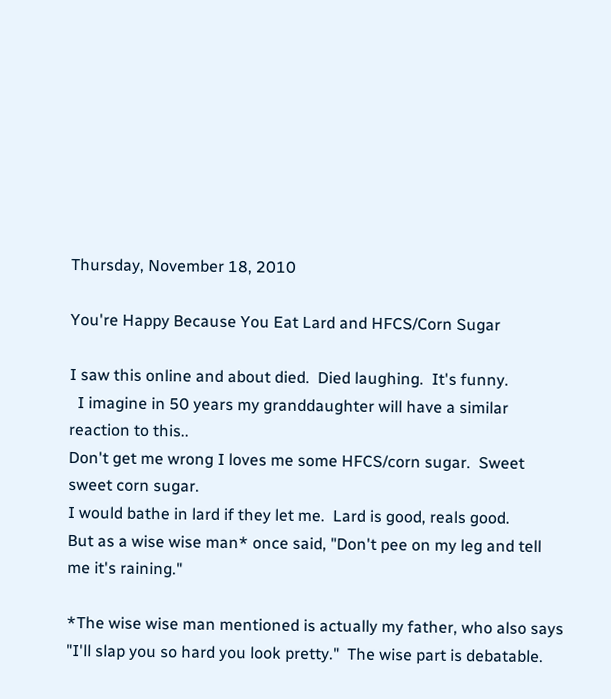Thursday, November 18, 2010

You're Happy Because You Eat Lard and HFCS/Corn Sugar

I saw this online and about died.  Died laughing.  It's funny.
  I imagine in 50 years my granddaughter will have a similar reaction to this..
Don't get me wrong I loves me some HFCS/corn sugar.  Sweet sweet corn sugar.
I would bathe in lard if they let me.  Lard is good, reals good.
But as a wise wise man* once said, "Don't pee on my leg and tell me it's raining."

*The wise wise man mentioned is actually my father, who also says "I'll slap you so hard you look pretty."  The wise part is debatable.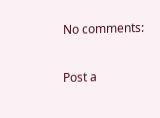No comments:

Post a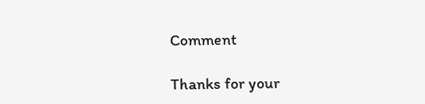Comment

Thanks for your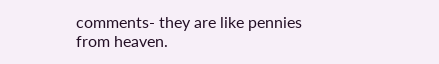comments- they are like pennies from heaven.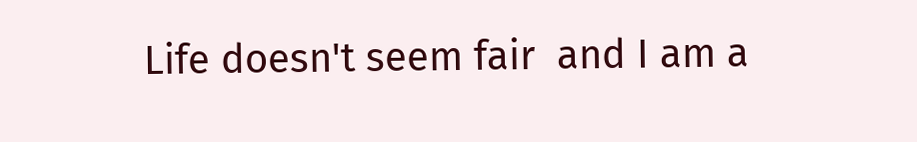Life doesn't seem fair  and I am a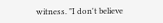witness. "I don't believe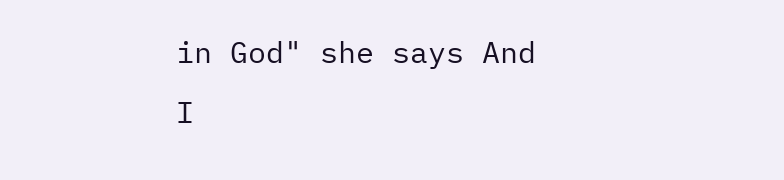in God" she says And I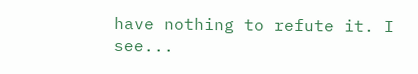have nothing to refute it. I see...